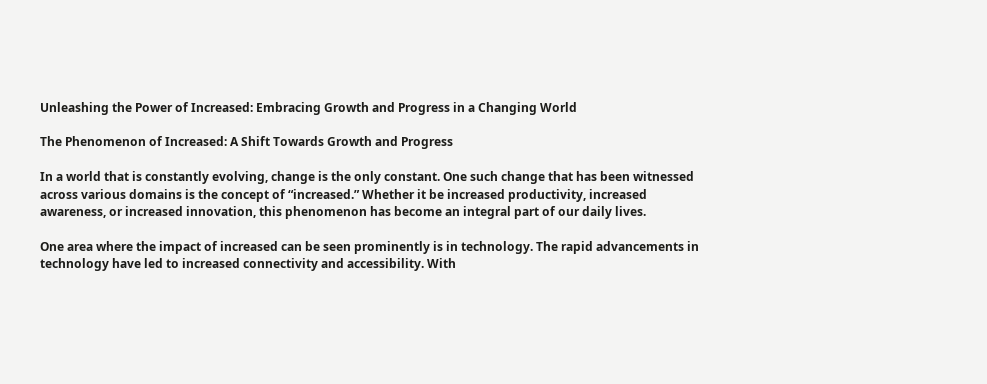Unleashing the Power of Increased: Embracing Growth and Progress in a Changing World

The Phenomenon of Increased: A Shift Towards Growth and Progress

In a world that is constantly evolving, change is the only constant. One such change that has been witnessed across various domains is the concept of “increased.” Whether it be increased productivity, increased awareness, or increased innovation, this phenomenon has become an integral part of our daily lives.

One area where the impact of increased can be seen prominently is in technology. The rapid advancements in technology have led to increased connectivity and accessibility. With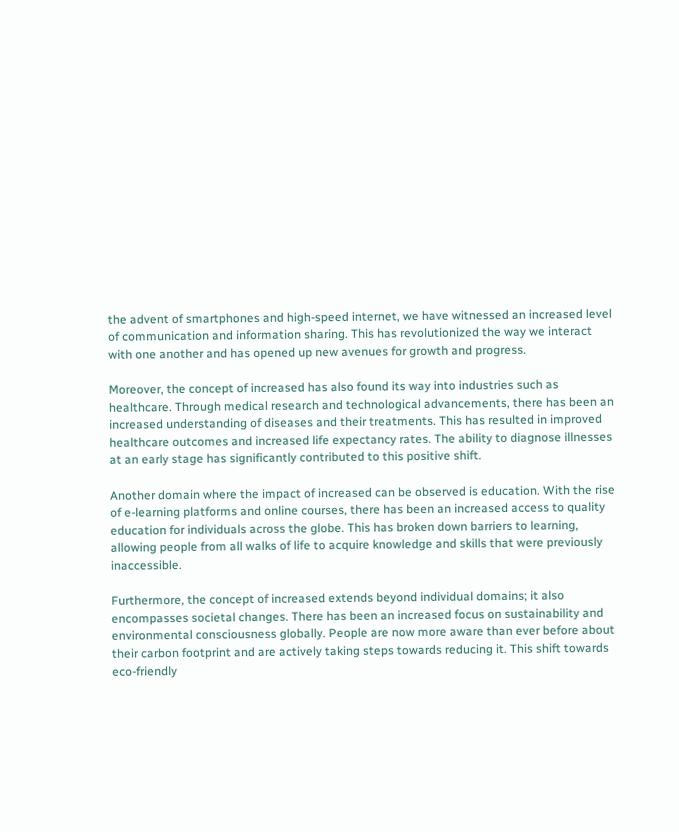the advent of smartphones and high-speed internet, we have witnessed an increased level of communication and information sharing. This has revolutionized the way we interact with one another and has opened up new avenues for growth and progress.

Moreover, the concept of increased has also found its way into industries such as healthcare. Through medical research and technological advancements, there has been an increased understanding of diseases and their treatments. This has resulted in improved healthcare outcomes and increased life expectancy rates. The ability to diagnose illnesses at an early stage has significantly contributed to this positive shift.

Another domain where the impact of increased can be observed is education. With the rise of e-learning platforms and online courses, there has been an increased access to quality education for individuals across the globe. This has broken down barriers to learning, allowing people from all walks of life to acquire knowledge and skills that were previously inaccessible.

Furthermore, the concept of increased extends beyond individual domains; it also encompasses societal changes. There has been an increased focus on sustainability and environmental consciousness globally. People are now more aware than ever before about their carbon footprint and are actively taking steps towards reducing it. This shift towards eco-friendly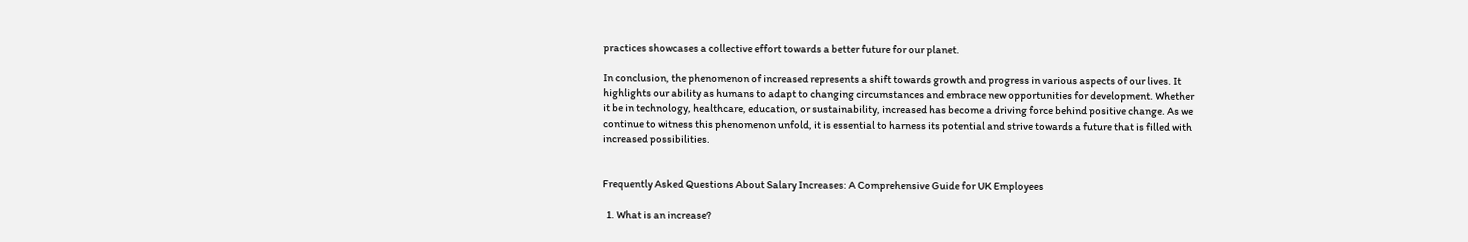practices showcases a collective effort towards a better future for our planet.

In conclusion, the phenomenon of increased represents a shift towards growth and progress in various aspects of our lives. It highlights our ability as humans to adapt to changing circumstances and embrace new opportunities for development. Whether it be in technology, healthcare, education, or sustainability, increased has become a driving force behind positive change. As we continue to witness this phenomenon unfold, it is essential to harness its potential and strive towards a future that is filled with increased possibilities.


Frequently Asked Questions About Salary Increases: A Comprehensive Guide for UK Employees

  1. What is an increase?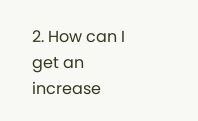2. How can I get an increase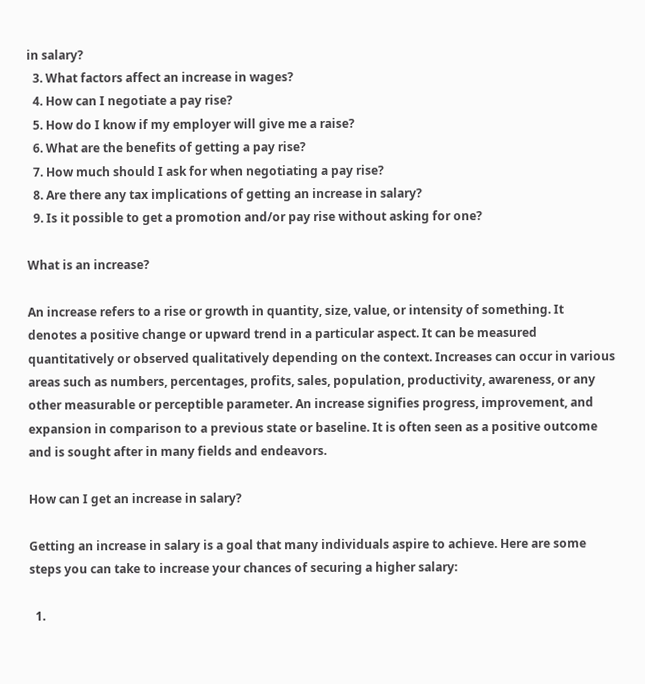in salary?
  3. What factors affect an increase in wages?
  4. How can I negotiate a pay rise?
  5. How do I know if my employer will give me a raise?
  6. What are the benefits of getting a pay rise?
  7. How much should I ask for when negotiating a pay rise?
  8. Are there any tax implications of getting an increase in salary?
  9. Is it possible to get a promotion and/or pay rise without asking for one?

What is an increase?

An increase refers to a rise or growth in quantity, size, value, or intensity of something. It denotes a positive change or upward trend in a particular aspect. It can be measured quantitatively or observed qualitatively depending on the context. Increases can occur in various areas such as numbers, percentages, profits, sales, population, productivity, awareness, or any other measurable or perceptible parameter. An increase signifies progress, improvement, and expansion in comparison to a previous state or baseline. It is often seen as a positive outcome and is sought after in many fields and endeavors.

How can I get an increase in salary?

Getting an increase in salary is a goal that many individuals aspire to achieve. Here are some steps you can take to increase your chances of securing a higher salary:

  1.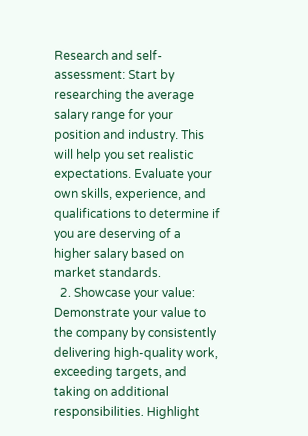Research and self-assessment: Start by researching the average salary range for your position and industry. This will help you set realistic expectations. Evaluate your own skills, experience, and qualifications to determine if you are deserving of a higher salary based on market standards.
  2. Showcase your value: Demonstrate your value to the company by consistently delivering high-quality work, exceeding targets, and taking on additional responsibilities. Highlight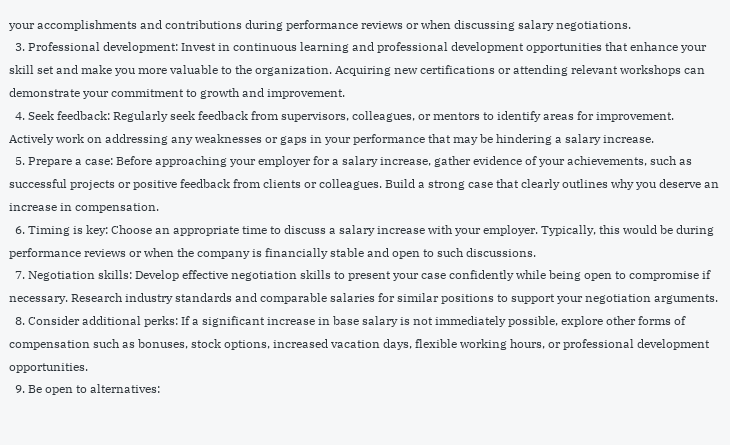your accomplishments and contributions during performance reviews or when discussing salary negotiations.
  3. Professional development: Invest in continuous learning and professional development opportunities that enhance your skill set and make you more valuable to the organization. Acquiring new certifications or attending relevant workshops can demonstrate your commitment to growth and improvement.
  4. Seek feedback: Regularly seek feedback from supervisors, colleagues, or mentors to identify areas for improvement. Actively work on addressing any weaknesses or gaps in your performance that may be hindering a salary increase.
  5. Prepare a case: Before approaching your employer for a salary increase, gather evidence of your achievements, such as successful projects or positive feedback from clients or colleagues. Build a strong case that clearly outlines why you deserve an increase in compensation.
  6. Timing is key: Choose an appropriate time to discuss a salary increase with your employer. Typically, this would be during performance reviews or when the company is financially stable and open to such discussions.
  7. Negotiation skills: Develop effective negotiation skills to present your case confidently while being open to compromise if necessary. Research industry standards and comparable salaries for similar positions to support your negotiation arguments.
  8. Consider additional perks: If a significant increase in base salary is not immediately possible, explore other forms of compensation such as bonuses, stock options, increased vacation days, flexible working hours, or professional development opportunities.
  9. Be open to alternatives: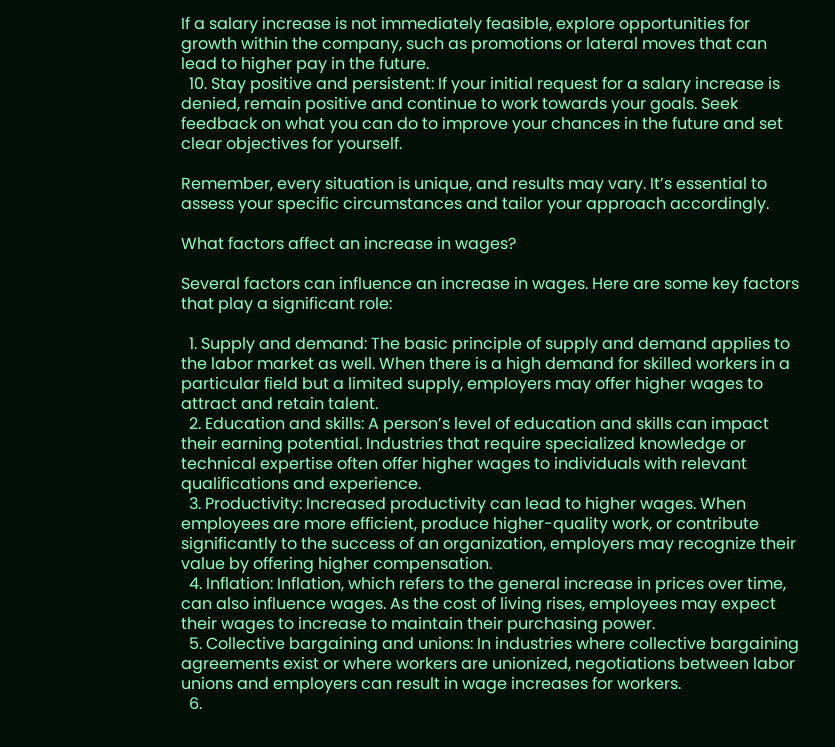If a salary increase is not immediately feasible, explore opportunities for growth within the company, such as promotions or lateral moves that can lead to higher pay in the future.
  10. Stay positive and persistent: If your initial request for a salary increase is denied, remain positive and continue to work towards your goals. Seek feedback on what you can do to improve your chances in the future and set clear objectives for yourself.

Remember, every situation is unique, and results may vary. It’s essential to assess your specific circumstances and tailor your approach accordingly.

What factors affect an increase in wages?

Several factors can influence an increase in wages. Here are some key factors that play a significant role:

  1. Supply and demand: The basic principle of supply and demand applies to the labor market as well. When there is a high demand for skilled workers in a particular field but a limited supply, employers may offer higher wages to attract and retain talent.
  2. Education and skills: A person’s level of education and skills can impact their earning potential. Industries that require specialized knowledge or technical expertise often offer higher wages to individuals with relevant qualifications and experience.
  3. Productivity: Increased productivity can lead to higher wages. When employees are more efficient, produce higher-quality work, or contribute significantly to the success of an organization, employers may recognize their value by offering higher compensation.
  4. Inflation: Inflation, which refers to the general increase in prices over time, can also influence wages. As the cost of living rises, employees may expect their wages to increase to maintain their purchasing power.
  5. Collective bargaining and unions: In industries where collective bargaining agreements exist or where workers are unionized, negotiations between labor unions and employers can result in wage increases for workers.
  6.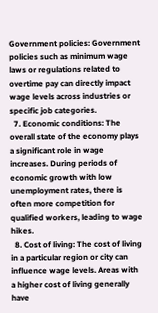Government policies: Government policies such as minimum wage laws or regulations related to overtime pay can directly impact wage levels across industries or specific job categories.
  7. Economic conditions: The overall state of the economy plays a significant role in wage increases. During periods of economic growth with low unemployment rates, there is often more competition for qualified workers, leading to wage hikes.
  8. Cost of living: The cost of living in a particular region or city can influence wage levels. Areas with a higher cost of living generally have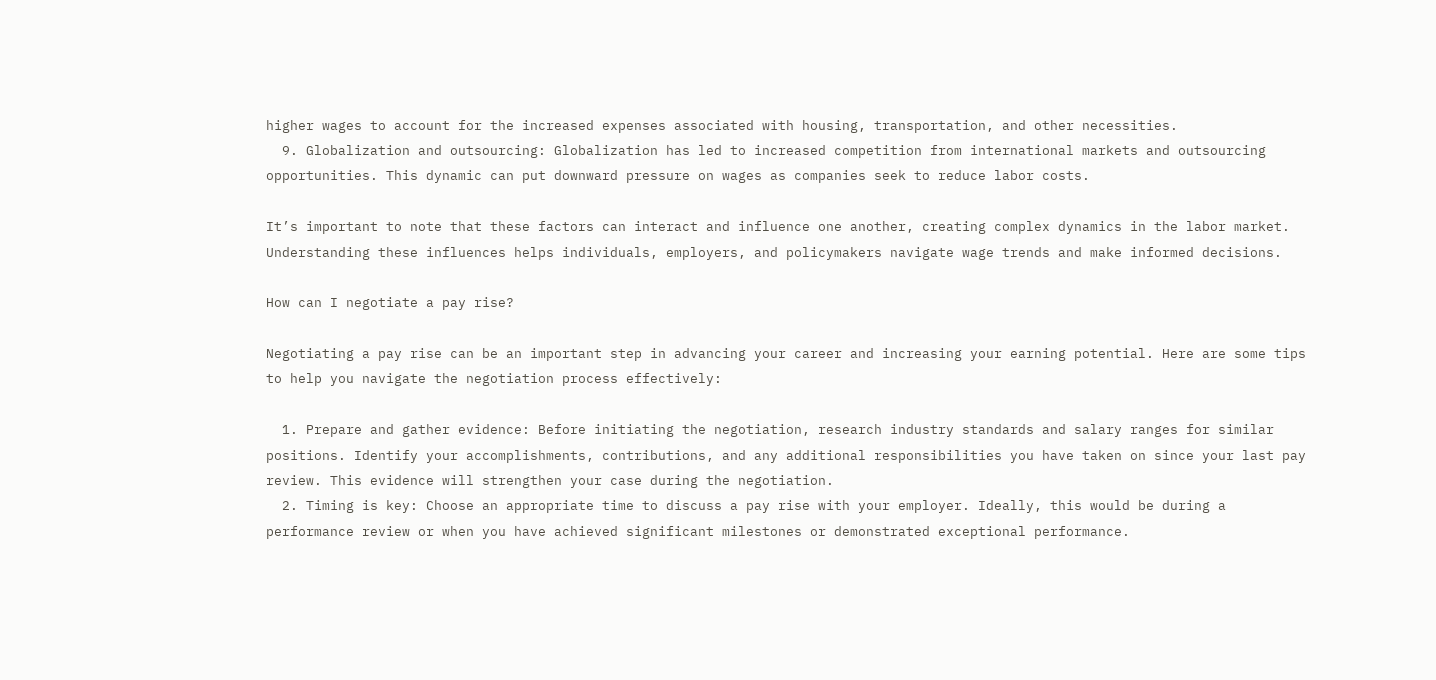higher wages to account for the increased expenses associated with housing, transportation, and other necessities.
  9. Globalization and outsourcing: Globalization has led to increased competition from international markets and outsourcing opportunities. This dynamic can put downward pressure on wages as companies seek to reduce labor costs.

It’s important to note that these factors can interact and influence one another, creating complex dynamics in the labor market. Understanding these influences helps individuals, employers, and policymakers navigate wage trends and make informed decisions.

How can I negotiate a pay rise?

Negotiating a pay rise can be an important step in advancing your career and increasing your earning potential. Here are some tips to help you navigate the negotiation process effectively:

  1. Prepare and gather evidence: Before initiating the negotiation, research industry standards and salary ranges for similar positions. Identify your accomplishments, contributions, and any additional responsibilities you have taken on since your last pay review. This evidence will strengthen your case during the negotiation.
  2. Timing is key: Choose an appropriate time to discuss a pay rise with your employer. Ideally, this would be during a performance review or when you have achieved significant milestones or demonstrated exceptional performance.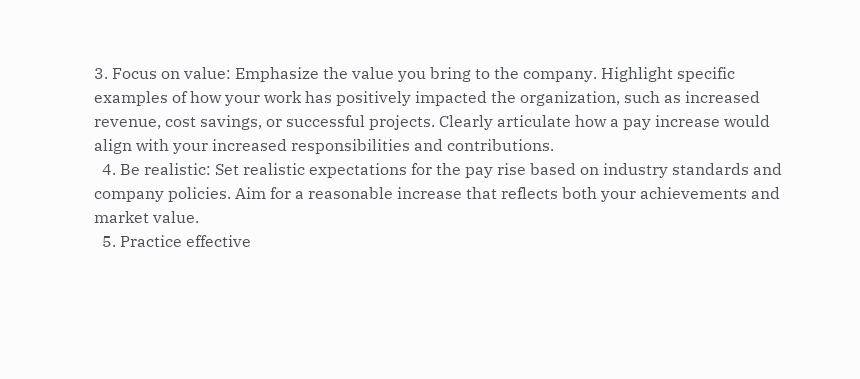3. Focus on value: Emphasize the value you bring to the company. Highlight specific examples of how your work has positively impacted the organization, such as increased revenue, cost savings, or successful projects. Clearly articulate how a pay increase would align with your increased responsibilities and contributions.
  4. Be realistic: Set realistic expectations for the pay rise based on industry standards and company policies. Aim for a reasonable increase that reflects both your achievements and market value.
  5. Practice effective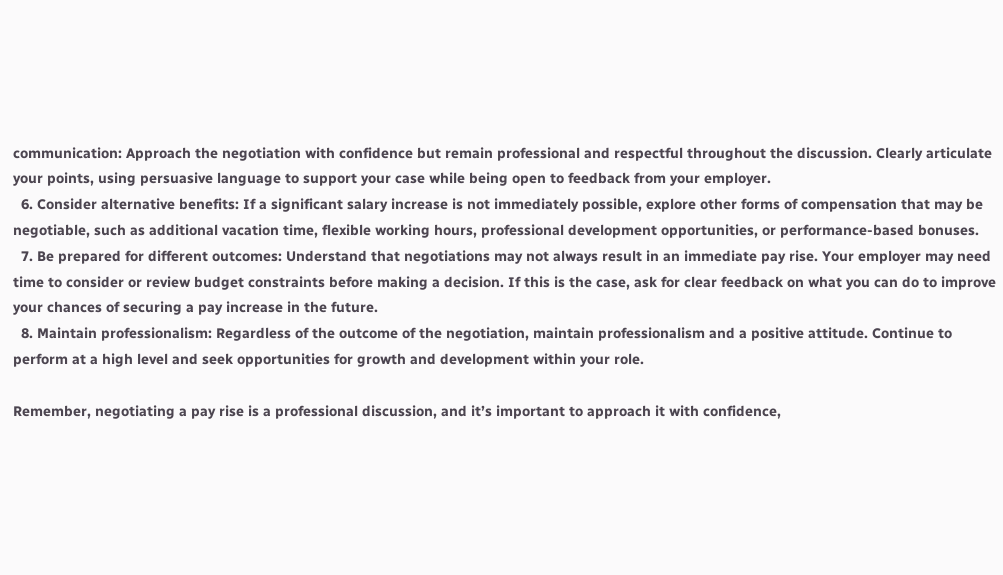communication: Approach the negotiation with confidence but remain professional and respectful throughout the discussion. Clearly articulate your points, using persuasive language to support your case while being open to feedback from your employer.
  6. Consider alternative benefits: If a significant salary increase is not immediately possible, explore other forms of compensation that may be negotiable, such as additional vacation time, flexible working hours, professional development opportunities, or performance-based bonuses.
  7. Be prepared for different outcomes: Understand that negotiations may not always result in an immediate pay rise. Your employer may need time to consider or review budget constraints before making a decision. If this is the case, ask for clear feedback on what you can do to improve your chances of securing a pay increase in the future.
  8. Maintain professionalism: Regardless of the outcome of the negotiation, maintain professionalism and a positive attitude. Continue to perform at a high level and seek opportunities for growth and development within your role.

Remember, negotiating a pay rise is a professional discussion, and it’s important to approach it with confidence,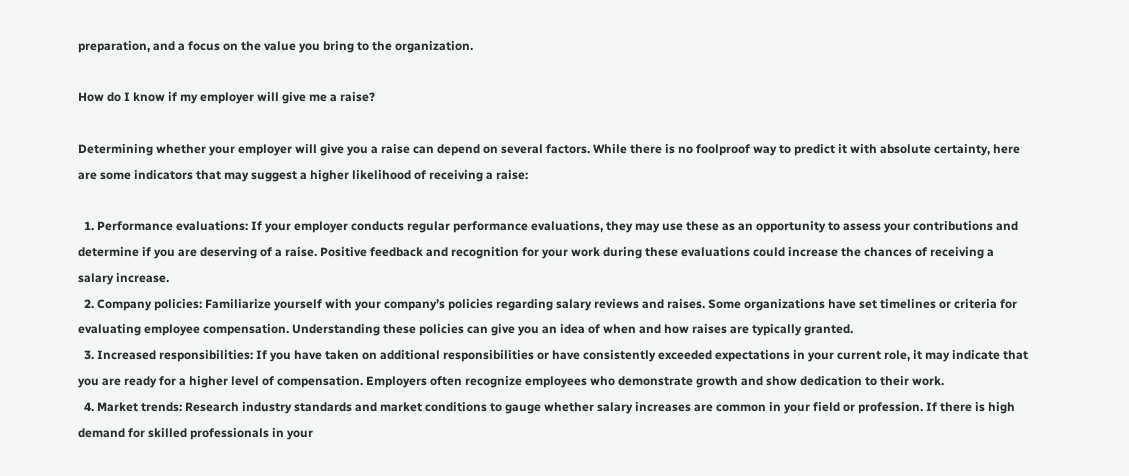preparation, and a focus on the value you bring to the organization.

How do I know if my employer will give me a raise?

Determining whether your employer will give you a raise can depend on several factors. While there is no foolproof way to predict it with absolute certainty, here are some indicators that may suggest a higher likelihood of receiving a raise:

  1. Performance evaluations: If your employer conducts regular performance evaluations, they may use these as an opportunity to assess your contributions and determine if you are deserving of a raise. Positive feedback and recognition for your work during these evaluations could increase the chances of receiving a salary increase.
  2. Company policies: Familiarize yourself with your company’s policies regarding salary reviews and raises. Some organizations have set timelines or criteria for evaluating employee compensation. Understanding these policies can give you an idea of when and how raises are typically granted.
  3. Increased responsibilities: If you have taken on additional responsibilities or have consistently exceeded expectations in your current role, it may indicate that you are ready for a higher level of compensation. Employers often recognize employees who demonstrate growth and show dedication to their work.
  4. Market trends: Research industry standards and market conditions to gauge whether salary increases are common in your field or profession. If there is high demand for skilled professionals in your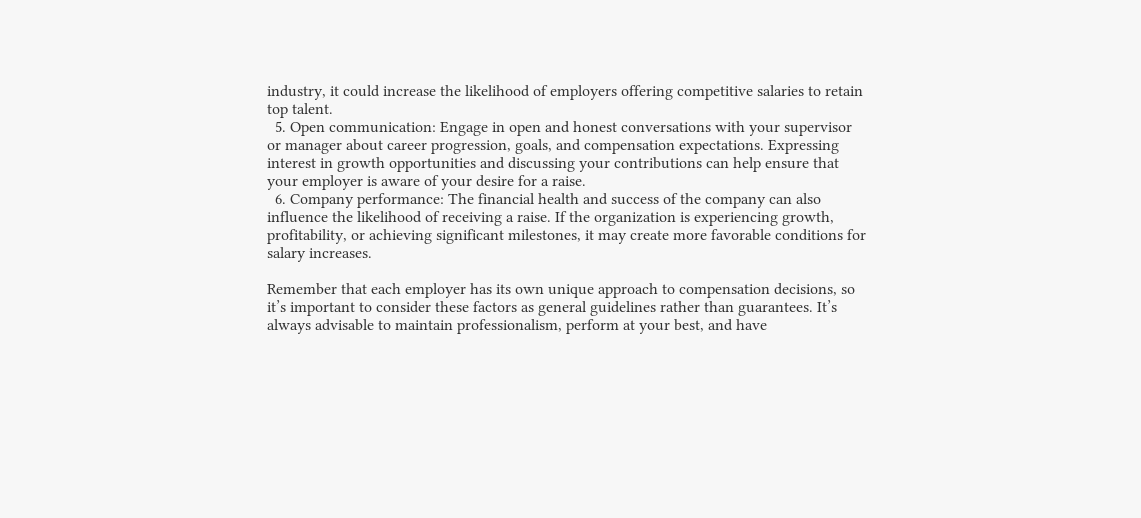industry, it could increase the likelihood of employers offering competitive salaries to retain top talent.
  5. Open communication: Engage in open and honest conversations with your supervisor or manager about career progression, goals, and compensation expectations. Expressing interest in growth opportunities and discussing your contributions can help ensure that your employer is aware of your desire for a raise.
  6. Company performance: The financial health and success of the company can also influence the likelihood of receiving a raise. If the organization is experiencing growth, profitability, or achieving significant milestones, it may create more favorable conditions for salary increases.

Remember that each employer has its own unique approach to compensation decisions, so it’s important to consider these factors as general guidelines rather than guarantees. It’s always advisable to maintain professionalism, perform at your best, and have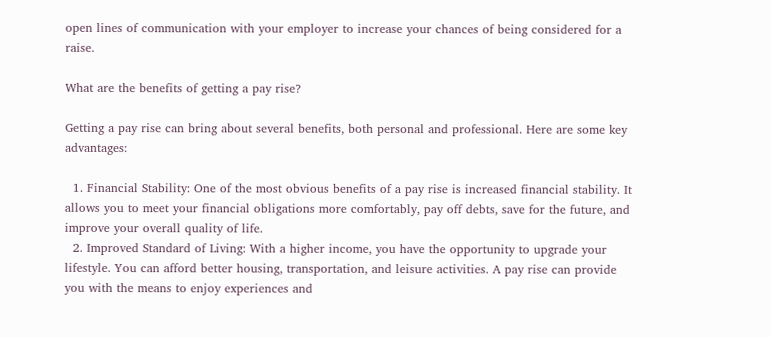open lines of communication with your employer to increase your chances of being considered for a raise.

What are the benefits of getting a pay rise?

Getting a pay rise can bring about several benefits, both personal and professional. Here are some key advantages:

  1. Financial Stability: One of the most obvious benefits of a pay rise is increased financial stability. It allows you to meet your financial obligations more comfortably, pay off debts, save for the future, and improve your overall quality of life.
  2. Improved Standard of Living: With a higher income, you have the opportunity to upgrade your lifestyle. You can afford better housing, transportation, and leisure activities. A pay rise can provide you with the means to enjoy experiences and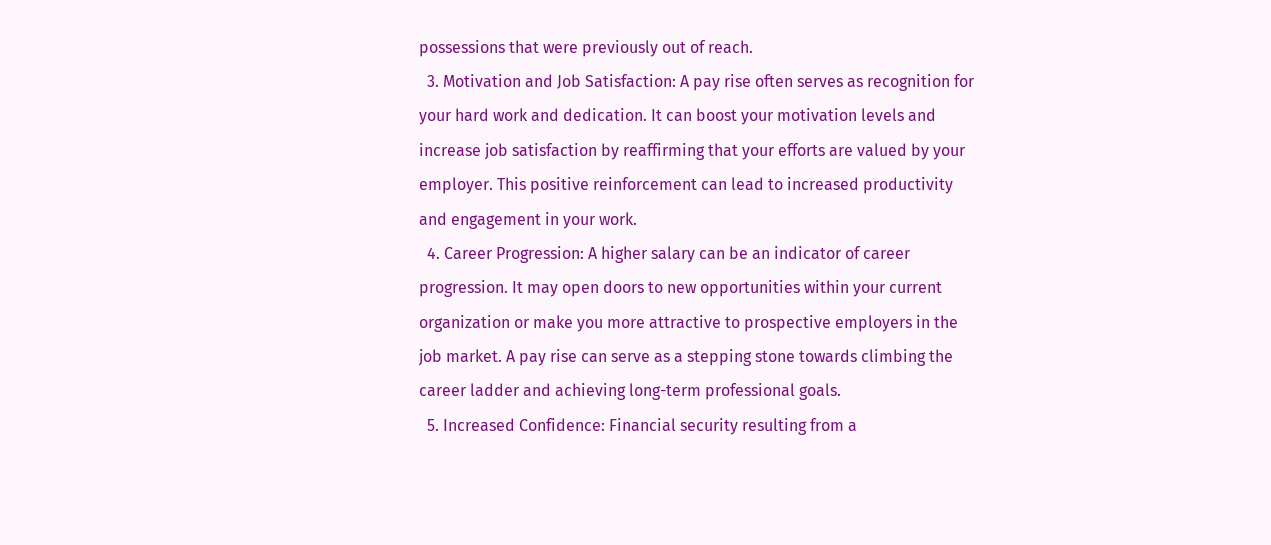possessions that were previously out of reach.
  3. Motivation and Job Satisfaction: A pay rise often serves as recognition for your hard work and dedication. It can boost your motivation levels and increase job satisfaction by reaffirming that your efforts are valued by your employer. This positive reinforcement can lead to increased productivity and engagement in your work.
  4. Career Progression: A higher salary can be an indicator of career progression. It may open doors to new opportunities within your current organization or make you more attractive to prospective employers in the job market. A pay rise can serve as a stepping stone towards climbing the career ladder and achieving long-term professional goals.
  5. Increased Confidence: Financial security resulting from a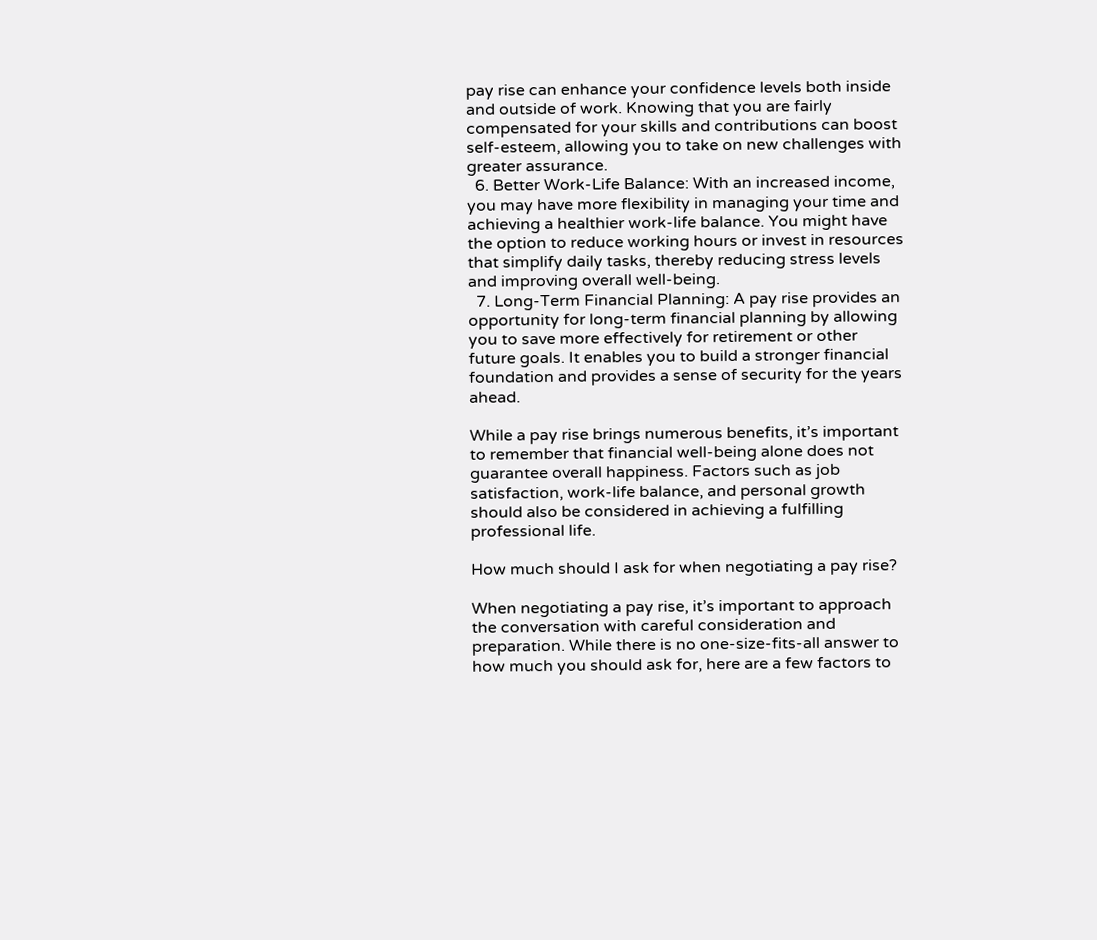pay rise can enhance your confidence levels both inside and outside of work. Knowing that you are fairly compensated for your skills and contributions can boost self-esteem, allowing you to take on new challenges with greater assurance.
  6. Better Work-Life Balance: With an increased income, you may have more flexibility in managing your time and achieving a healthier work-life balance. You might have the option to reduce working hours or invest in resources that simplify daily tasks, thereby reducing stress levels and improving overall well-being.
  7. Long-Term Financial Planning: A pay rise provides an opportunity for long-term financial planning by allowing you to save more effectively for retirement or other future goals. It enables you to build a stronger financial foundation and provides a sense of security for the years ahead.

While a pay rise brings numerous benefits, it’s important to remember that financial well-being alone does not guarantee overall happiness. Factors such as job satisfaction, work-life balance, and personal growth should also be considered in achieving a fulfilling professional life.

How much should I ask for when negotiating a pay rise?

When negotiating a pay rise, it’s important to approach the conversation with careful consideration and preparation. While there is no one-size-fits-all answer to how much you should ask for, here are a few factors to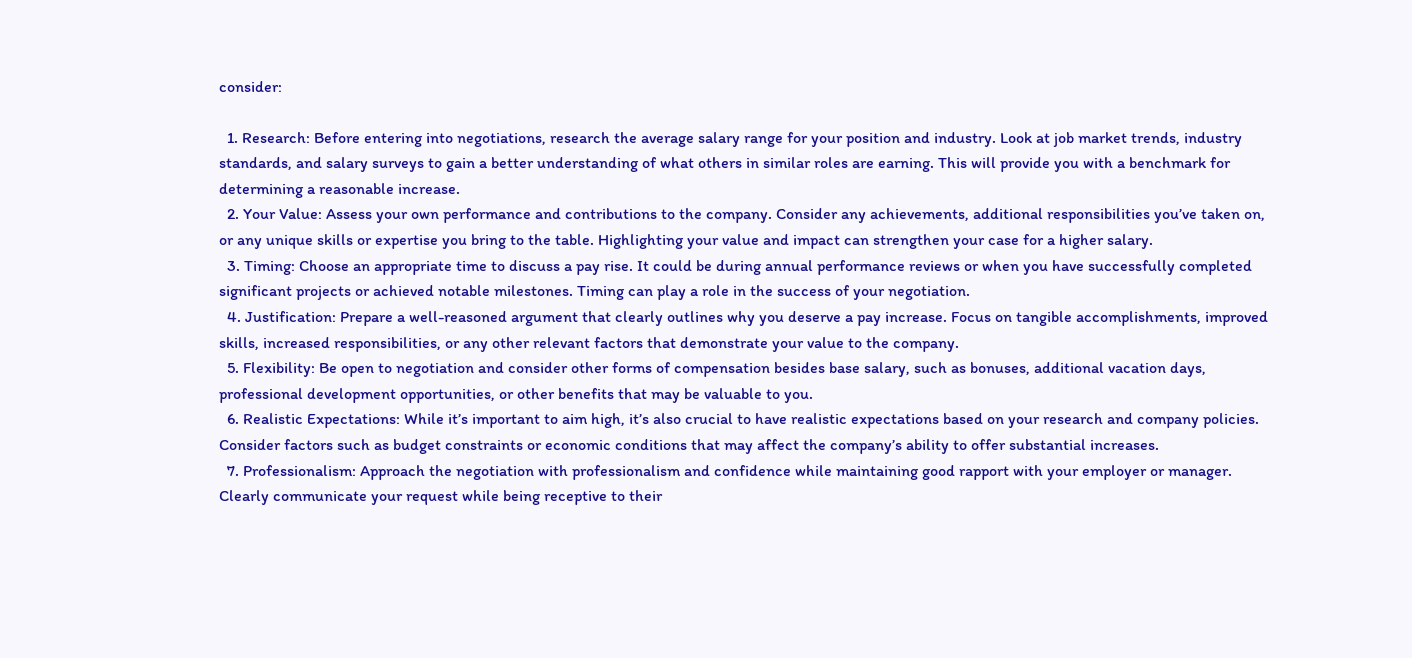consider:

  1. Research: Before entering into negotiations, research the average salary range for your position and industry. Look at job market trends, industry standards, and salary surveys to gain a better understanding of what others in similar roles are earning. This will provide you with a benchmark for determining a reasonable increase.
  2. Your Value: Assess your own performance and contributions to the company. Consider any achievements, additional responsibilities you’ve taken on, or any unique skills or expertise you bring to the table. Highlighting your value and impact can strengthen your case for a higher salary.
  3. Timing: Choose an appropriate time to discuss a pay rise. It could be during annual performance reviews or when you have successfully completed significant projects or achieved notable milestones. Timing can play a role in the success of your negotiation.
  4. Justification: Prepare a well-reasoned argument that clearly outlines why you deserve a pay increase. Focus on tangible accomplishments, improved skills, increased responsibilities, or any other relevant factors that demonstrate your value to the company.
  5. Flexibility: Be open to negotiation and consider other forms of compensation besides base salary, such as bonuses, additional vacation days, professional development opportunities, or other benefits that may be valuable to you.
  6. Realistic Expectations: While it’s important to aim high, it’s also crucial to have realistic expectations based on your research and company policies. Consider factors such as budget constraints or economic conditions that may affect the company’s ability to offer substantial increases.
  7. Professionalism: Approach the negotiation with professionalism and confidence while maintaining good rapport with your employer or manager. Clearly communicate your request while being receptive to their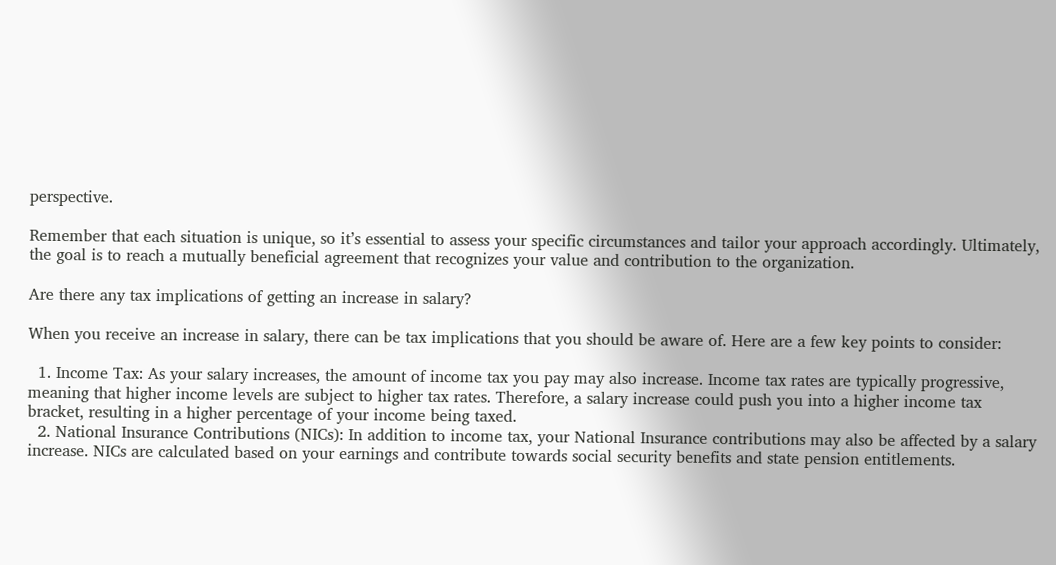perspective.

Remember that each situation is unique, so it’s essential to assess your specific circumstances and tailor your approach accordingly. Ultimately, the goal is to reach a mutually beneficial agreement that recognizes your value and contribution to the organization.

Are there any tax implications of getting an increase in salary?

When you receive an increase in salary, there can be tax implications that you should be aware of. Here are a few key points to consider:

  1. Income Tax: As your salary increases, the amount of income tax you pay may also increase. Income tax rates are typically progressive, meaning that higher income levels are subject to higher tax rates. Therefore, a salary increase could push you into a higher income tax bracket, resulting in a higher percentage of your income being taxed.
  2. National Insurance Contributions (NICs): In addition to income tax, your National Insurance contributions may also be affected by a salary increase. NICs are calculated based on your earnings and contribute towards social security benefits and state pension entitlements.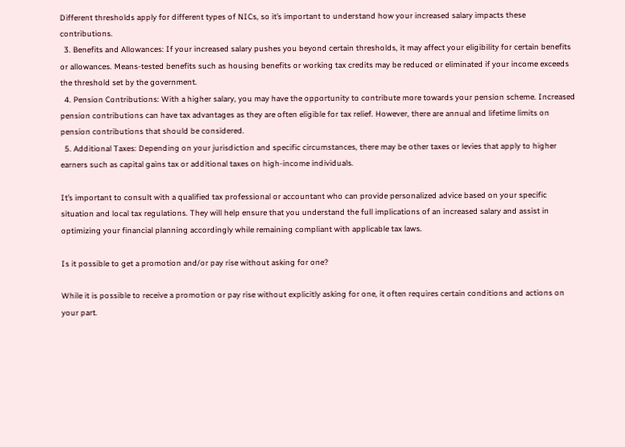Different thresholds apply for different types of NICs, so it’s important to understand how your increased salary impacts these contributions.
  3. Benefits and Allowances: If your increased salary pushes you beyond certain thresholds, it may affect your eligibility for certain benefits or allowances. Means-tested benefits such as housing benefits or working tax credits may be reduced or eliminated if your income exceeds the threshold set by the government.
  4. Pension Contributions: With a higher salary, you may have the opportunity to contribute more towards your pension scheme. Increased pension contributions can have tax advantages as they are often eligible for tax relief. However, there are annual and lifetime limits on pension contributions that should be considered.
  5. Additional Taxes: Depending on your jurisdiction and specific circumstances, there may be other taxes or levies that apply to higher earners such as capital gains tax or additional taxes on high-income individuals.

It’s important to consult with a qualified tax professional or accountant who can provide personalized advice based on your specific situation and local tax regulations. They will help ensure that you understand the full implications of an increased salary and assist in optimizing your financial planning accordingly while remaining compliant with applicable tax laws.

Is it possible to get a promotion and/or pay rise without asking for one?

While it is possible to receive a promotion or pay rise without explicitly asking for one, it often requires certain conditions and actions on your part.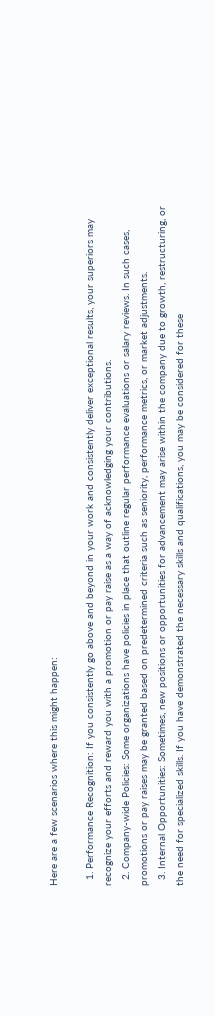Here are a few scenarios where this might happen:

  1. Performance Recognition: If you consistently go above and beyond in your work and consistently deliver exceptional results, your superiors may recognize your efforts and reward you with a promotion or pay raise as a way of acknowledging your contributions.
  2. Company-wide Policies: Some organizations have policies in place that outline regular performance evaluations or salary reviews. In such cases, promotions or pay raises may be granted based on predetermined criteria such as seniority, performance metrics, or market adjustments.
  3. Internal Opportunities: Sometimes, new positions or opportunities for advancement may arise within the company due to growth, restructuring, or the need for specialized skills. If you have demonstrated the necessary skills and qualifications, you may be considered for these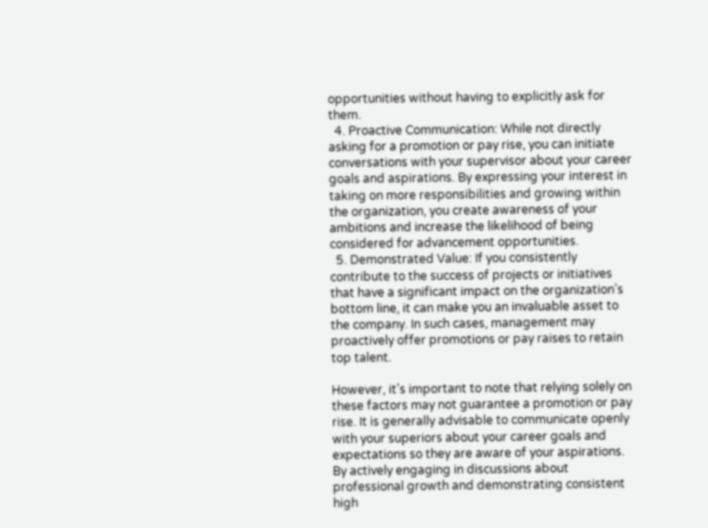opportunities without having to explicitly ask for them.
  4. Proactive Communication: While not directly asking for a promotion or pay rise, you can initiate conversations with your supervisor about your career goals and aspirations. By expressing your interest in taking on more responsibilities and growing within the organization, you create awareness of your ambitions and increase the likelihood of being considered for advancement opportunities.
  5. Demonstrated Value: If you consistently contribute to the success of projects or initiatives that have a significant impact on the organization’s bottom line, it can make you an invaluable asset to the company. In such cases, management may proactively offer promotions or pay raises to retain top talent.

However, it’s important to note that relying solely on these factors may not guarantee a promotion or pay rise. It is generally advisable to communicate openly with your superiors about your career goals and expectations so they are aware of your aspirations. By actively engaging in discussions about professional growth and demonstrating consistent high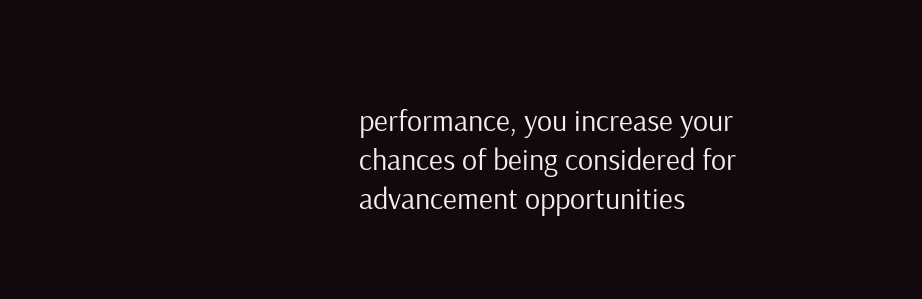performance, you increase your chances of being considered for advancement opportunities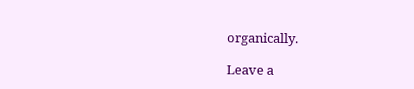organically.

Leave a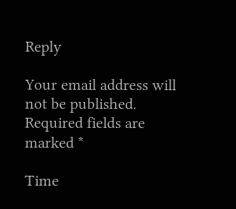Reply

Your email address will not be published. Required fields are marked *

Time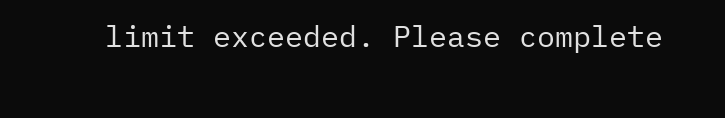limit exceeded. Please complete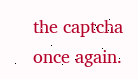the captcha once again.